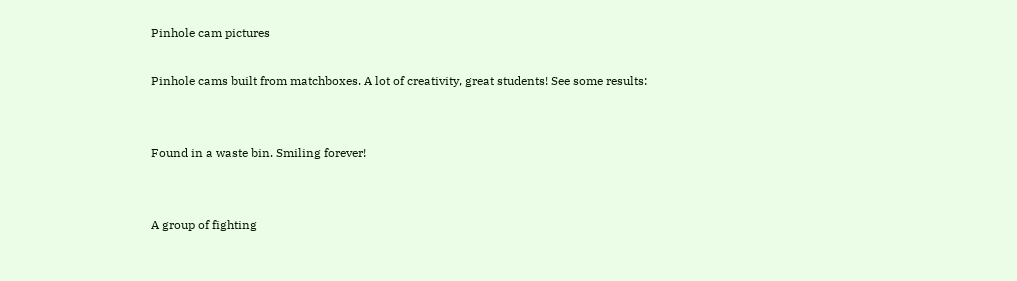Pinhole cam pictures

Pinhole cams built from matchboxes. A lot of creativity, great students! See some results:


Found in a waste bin. Smiling forever!


A group of fighting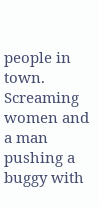people in town. Screaming women and a man pushing a buggy with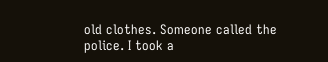old clothes. Someone called the police. I took a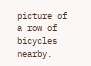picture of a row of bicycles nearby.